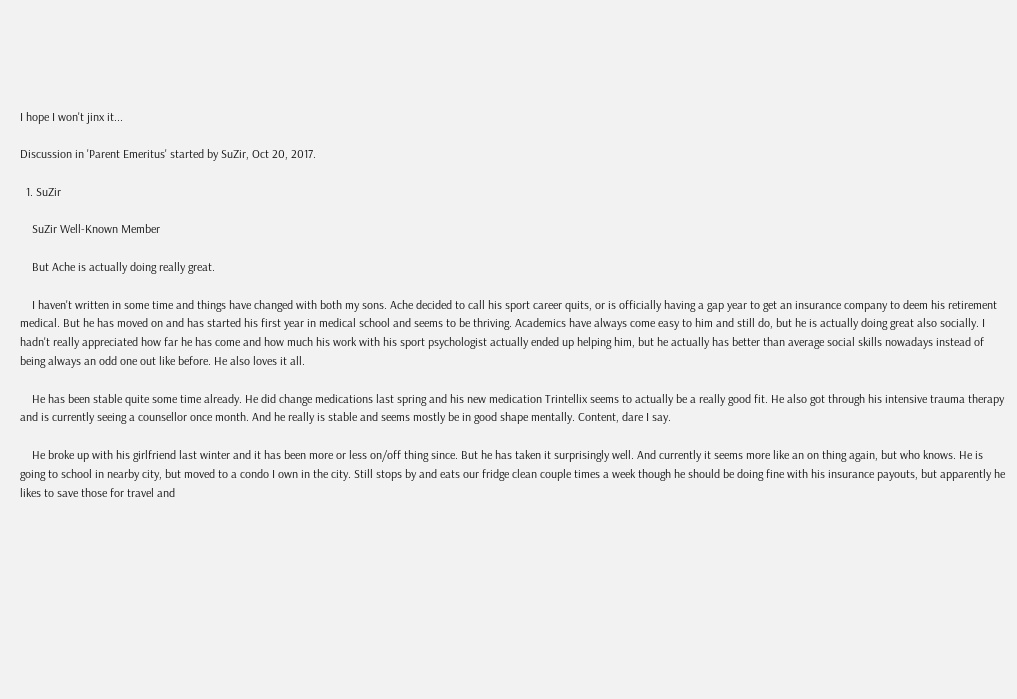I hope I won't jinx it...

Discussion in 'Parent Emeritus' started by SuZir, Oct 20, 2017.

  1. SuZir

    SuZir Well-Known Member

    But Ache is actually doing really great.

    I haven't written in some time and things have changed with both my sons. Ache decided to call his sport career quits, or is officially having a gap year to get an insurance company to deem his retirement medical. But he has moved on and has started his first year in medical school and seems to be thriving. Academics have always come easy to him and still do, but he is actually doing great also socially. I hadn't really appreciated how far he has come and how much his work with his sport psychologist actually ended up helping him, but he actually has better than average social skills nowadays instead of being always an odd one out like before. He also loves it all.

    He has been stable quite some time already. He did change medications last spring and his new medication Trintellix seems to actually be a really good fit. He also got through his intensive trauma therapy and is currently seeing a counsellor once month. And he really is stable and seems mostly be in good shape mentally. Content, dare I say.

    He broke up with his girlfriend last winter and it has been more or less on/off thing since. But he has taken it surprisingly well. And currently it seems more like an on thing again, but who knows. He is going to school in nearby city, but moved to a condo I own in the city. Still stops by and eats our fridge clean couple times a week though he should be doing fine with his insurance payouts, but apparently he likes to save those for travel and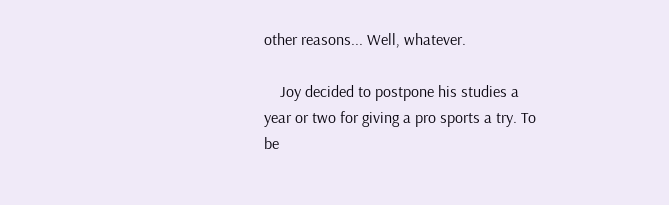other reasons... Well, whatever.

    Joy decided to postpone his studies a year or two for giving a pro sports a try. To be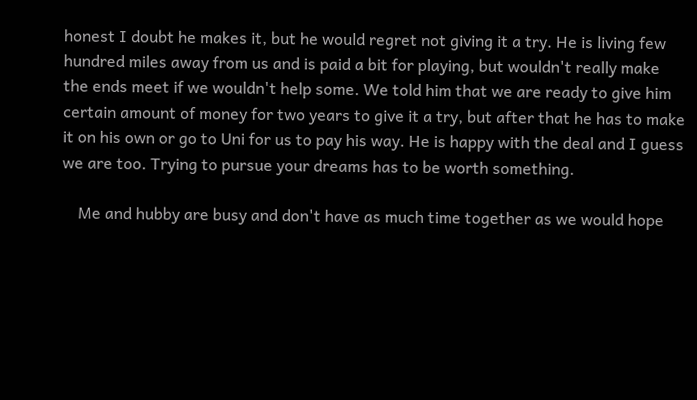honest I doubt he makes it, but he would regret not giving it a try. He is living few hundred miles away from us and is paid a bit for playing, but wouldn't really make the ends meet if we wouldn't help some. We told him that we are ready to give him certain amount of money for two years to give it a try, but after that he has to make it on his own or go to Uni for us to pay his way. He is happy with the deal and I guess we are too. Trying to pursue your dreams has to be worth something.

    Me and hubby are busy and don't have as much time together as we would hope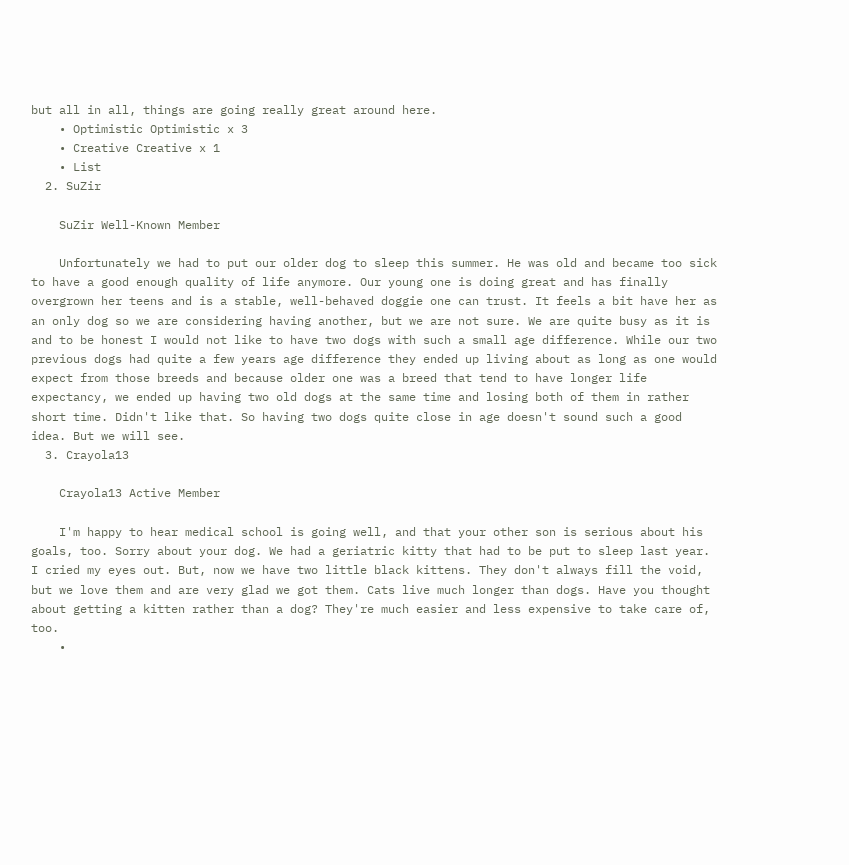but all in all, things are going really great around here.
    • Optimistic Optimistic x 3
    • Creative Creative x 1
    • List
  2. SuZir

    SuZir Well-Known Member

    Unfortunately we had to put our older dog to sleep this summer. He was old and became too sick to have a good enough quality of life anymore. Our young one is doing great and has finally overgrown her teens and is a stable, well-behaved doggie one can trust. It feels a bit have her as an only dog so we are considering having another, but we are not sure. We are quite busy as it is and to be honest I would not like to have two dogs with such a small age difference. While our two previous dogs had quite a few years age difference they ended up living about as long as one would expect from those breeds and because older one was a breed that tend to have longer life expectancy, we ended up having two old dogs at the same time and losing both of them in rather short time. Didn't like that. So having two dogs quite close in age doesn't sound such a good idea. But we will see.
  3. Crayola13

    Crayola13 Active Member

    I'm happy to hear medical school is going well, and that your other son is serious about his goals, too. Sorry about your dog. We had a geriatric kitty that had to be put to sleep last year. I cried my eyes out. But, now we have two little black kittens. They don't always fill the void, but we love them and are very glad we got them. Cats live much longer than dogs. Have you thought about getting a kitten rather than a dog? They're much easier and less expensive to take care of, too.
    •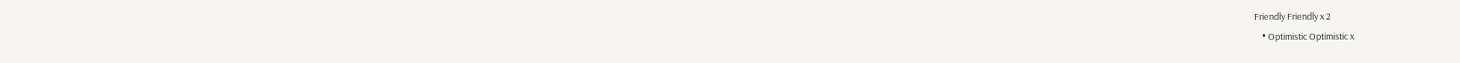Friendly Friendly x 2
    • Optimistic Optimistic x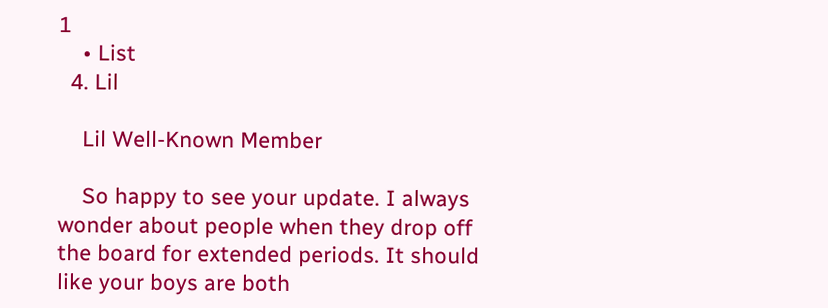1
    • List
  4. Lil

    Lil Well-Known Member

    So happy to see your update. I always wonder about people when they drop off the board for extended periods. It should like your boys are both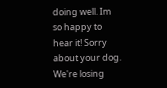doing well. Im so happy to hear it! Sorry about your dog. We're losing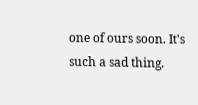one of ours soon. It's such a sad thing.